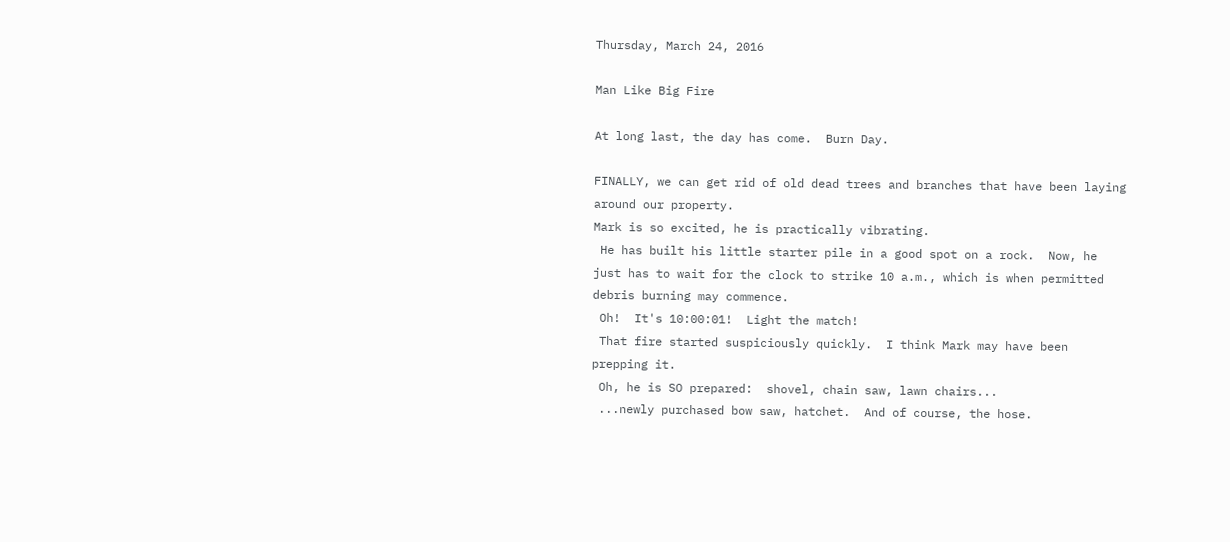Thursday, March 24, 2016

Man Like Big Fire

At long last, the day has come.  Burn Day.

FINALLY, we can get rid of old dead trees and branches that have been laying around our property.
Mark is so excited, he is practically vibrating.
 He has built his little starter pile in a good spot on a rock.  Now, he just has to wait for the clock to strike 10 a.m., which is when permitted debris burning may commence.
 Oh!  It's 10:00:01!  Light the match!
 That fire started suspiciously quickly.  I think Mark may have been prepping it.
 Oh, he is SO prepared:  shovel, chain saw, lawn chairs...
 ...newly purchased bow saw, hatchet.  And of course, the hose.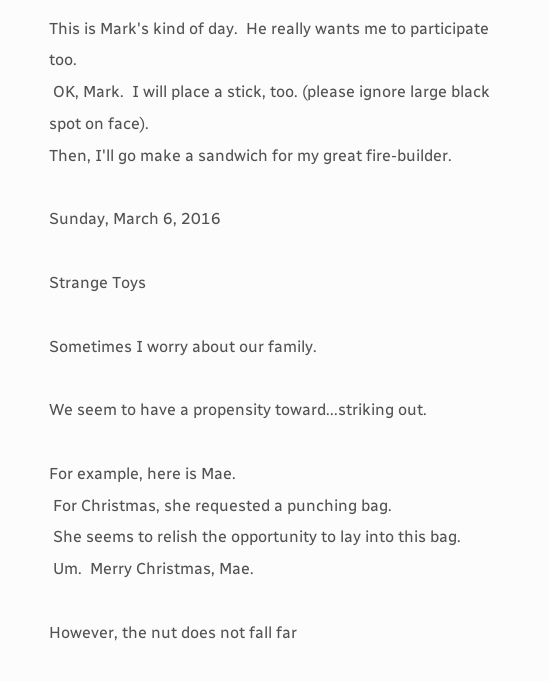This is Mark's kind of day.  He really wants me to participate too.
 OK, Mark.  I will place a stick, too. (please ignore large black spot on face).
Then, I'll go make a sandwich for my great fire-builder.

Sunday, March 6, 2016

Strange Toys

Sometimes I worry about our family.

We seem to have a propensity toward...striking out.

For example, here is Mae.
 For Christmas, she requested a punching bag.
 She seems to relish the opportunity to lay into this bag.
 Um.  Merry Christmas, Mae.

However, the nut does not fall far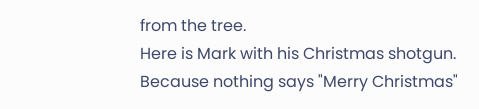from the tree.
Here is Mark with his Christmas shotgun.
Because nothing says "Merry Christmas"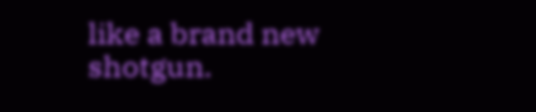like a brand new shotgun.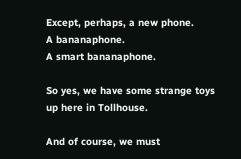Except, perhaps, a new phone.
A bananaphone.
A smart bananaphone.

So yes, we have some strange toys up here in Tollhouse.

And of course, we must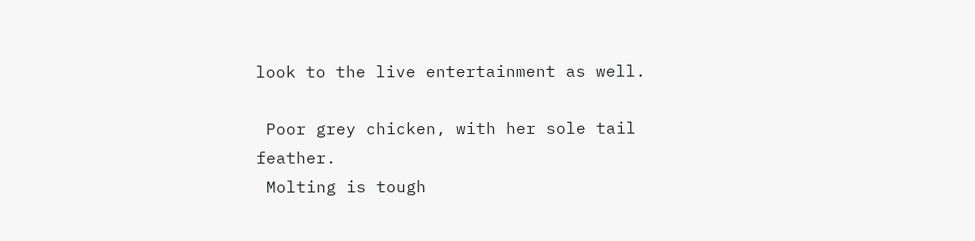look to the live entertainment as well.

 Poor grey chicken, with her sole tail feather.
 Molting is tough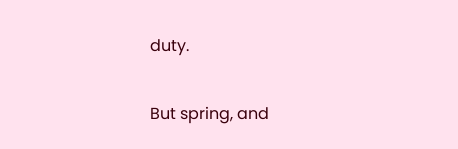duty.

But spring, and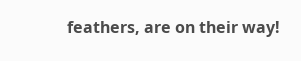feathers, are on their way!